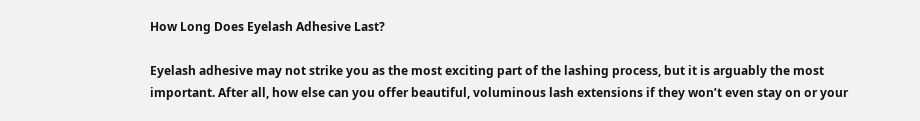How Long Does Eyelash Adhesive Last?

Eyelash adhesive may not strike you as the most exciting part of the lashing process, but it is arguably the most important. After all, how else can you offer beautiful, voluminous lash extensions if they won’t even stay on or your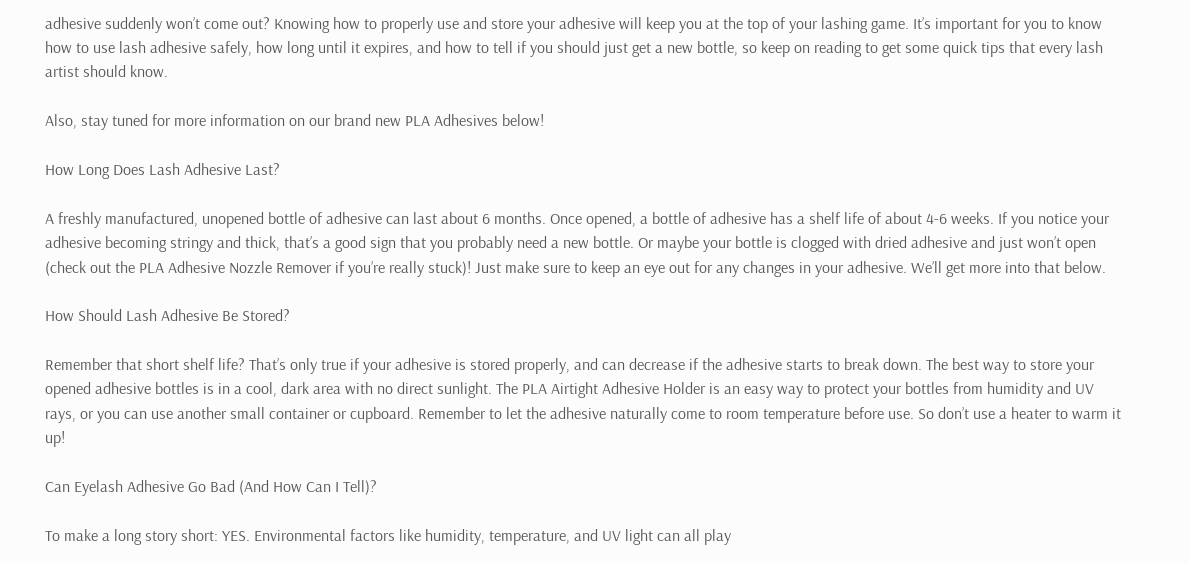adhesive suddenly won’t come out? Knowing how to properly use and store your adhesive will keep you at the top of your lashing game. It’s important for you to know how to use lash adhesive safely, how long until it expires, and how to tell if you should just get a new bottle, so keep on reading to get some quick tips that every lash artist should know.

Also, stay tuned for more information on our brand new PLA Adhesives below!

How Long Does Lash Adhesive Last?

A freshly manufactured, unopened bottle of adhesive can last about 6 months. Once opened, a bottle of adhesive has a shelf life of about 4-6 weeks. If you notice your adhesive becoming stringy and thick, that’s a good sign that you probably need a new bottle. Or maybe your bottle is clogged with dried adhesive and just won’t open (check out the PLA Adhesive Nozzle Remover if you’re really stuck)! Just make sure to keep an eye out for any changes in your adhesive. We’ll get more into that below.

How Should Lash Adhesive Be Stored?

Remember that short shelf life? That’s only true if your adhesive is stored properly, and can decrease if the adhesive starts to break down. The best way to store your opened adhesive bottles is in a cool, dark area with no direct sunlight. The PLA Airtight Adhesive Holder is an easy way to protect your bottles from humidity and UV rays, or you can use another small container or cupboard. Remember to let the adhesive naturally come to room temperature before use. So don’t use a heater to warm it up!

Can Eyelash Adhesive Go Bad (And How Can I Tell)?

To make a long story short: YES. Environmental factors like humidity, temperature, and UV light can all play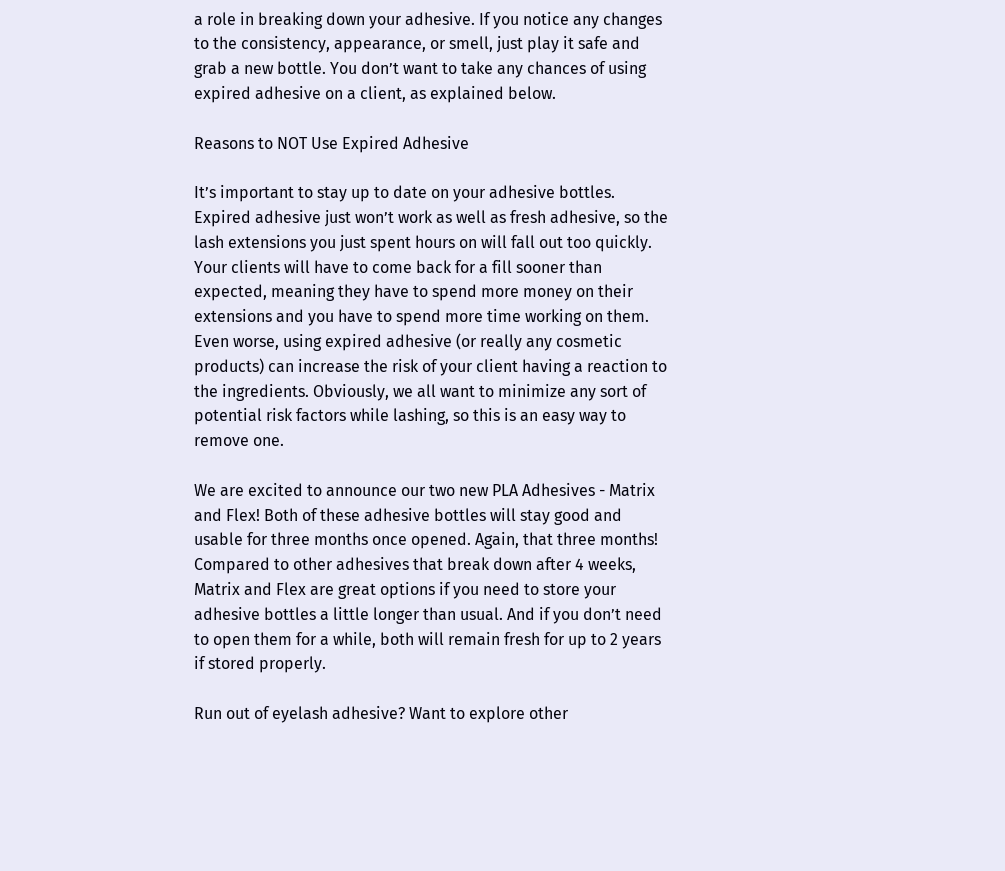a role in breaking down your adhesive. If you notice any changes to the consistency, appearance, or smell, just play it safe and grab a new bottle. You don’t want to take any chances of using expired adhesive on a client, as explained below.

Reasons to NOT Use Expired Adhesive

It’s important to stay up to date on your adhesive bottles. Expired adhesive just won’t work as well as fresh adhesive, so the lash extensions you just spent hours on will fall out too quickly. Your clients will have to come back for a fill sooner than expected, meaning they have to spend more money on their extensions and you have to spend more time working on them. Even worse, using expired adhesive (or really any cosmetic products) can increase the risk of your client having a reaction to the ingredients. Obviously, we all want to minimize any sort of potential risk factors while lashing, so this is an easy way to remove one.

We are excited to announce our two new PLA Adhesives - Matrix and Flex! Both of these adhesive bottles will stay good and usable for three months once opened. Again, that three months! Compared to other adhesives that break down after 4 weeks, Matrix and Flex are great options if you need to store your adhesive bottles a little longer than usual. And if you don’t need to open them for a while, both will remain fresh for up to 2 years if stored properly.

Run out of eyelash adhesive? Want to explore other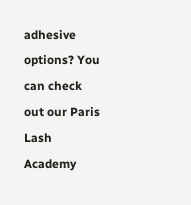adhesive options? You can check out our Paris Lash Academy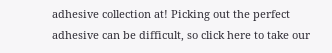adhesive collection at! Picking out the perfect adhesive can be difficult, so click here to take our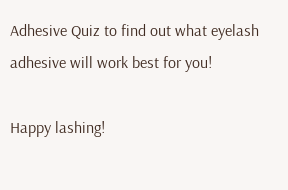Adhesive Quiz to find out what eyelash adhesive will work best for you!

Happy lashing!